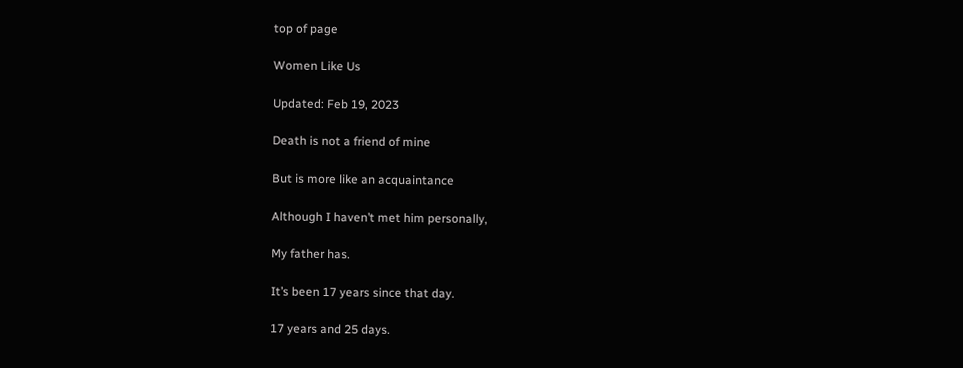top of page

Women Like Us

Updated: Feb 19, 2023

Death is not a friend of mine

But is more like an acquaintance

Although I haven’t met him personally,

My father has.

It’s been 17 years since that day.

17 years and 25 days.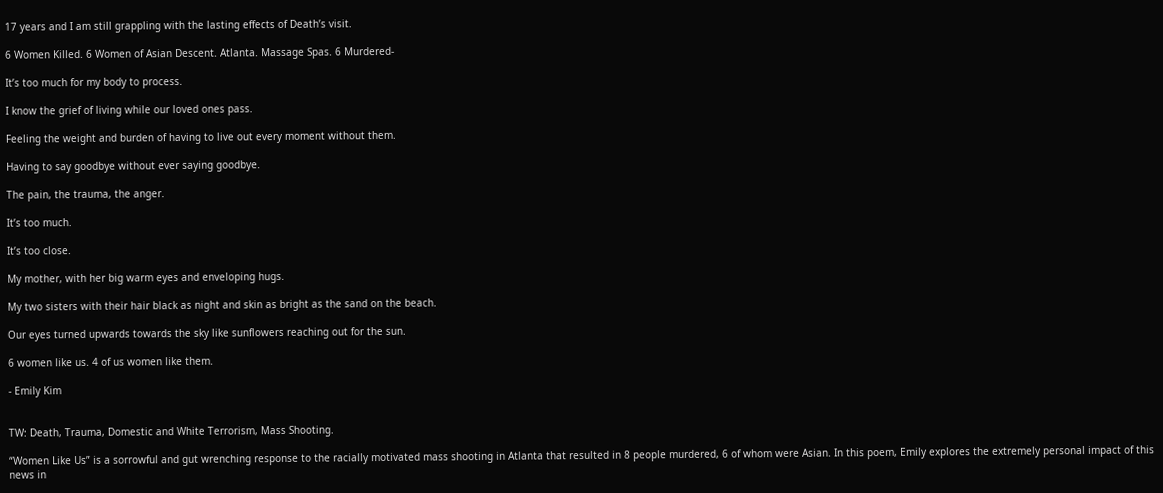17 years and I am still grappling with the lasting effects of Death’s visit.

6 Women Killed. 6 Women of Asian Descent. Atlanta. Massage Spas. 6 Murdered-

It’s too much for my body to process.

I know the grief of living while our loved ones pass.

Feeling the weight and burden of having to live out every moment without them.

Having to say goodbye without ever saying goodbye.

The pain, the trauma, the anger.

It’s too much.

It’s too close.

My mother, with her big warm eyes and enveloping hugs.

My two sisters with their hair black as night and skin as bright as the sand on the beach.

Our eyes turned upwards towards the sky like sunflowers reaching out for the sun.

6 women like us. 4 of us women like them.

- Emily Kim


TW: Death, Trauma, Domestic and White Terrorism, Mass Shooting.

“Women Like Us” is a sorrowful and gut wrenching response to the racially motivated mass shooting in Atlanta that resulted in 8 people murdered, 6 of whom were Asian. In this poem, Emily explores the extremely personal impact of this news in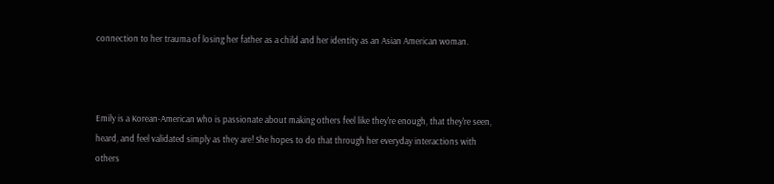connection to her trauma of losing her father as a child and her identity as an Asian American woman.



Emily is a Korean-American who is passionate about making others feel like they're enough, that they're seen, heard, and feel validated simply as they are! She hopes to do that through her everyday interactions with others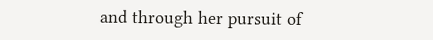and through her pursuit of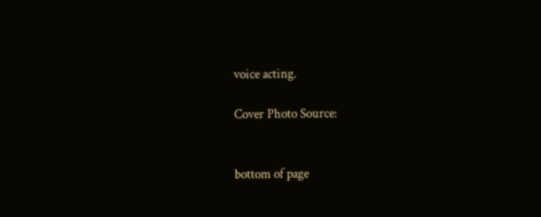voice acting.

Cover Photo Source:


bottom of page